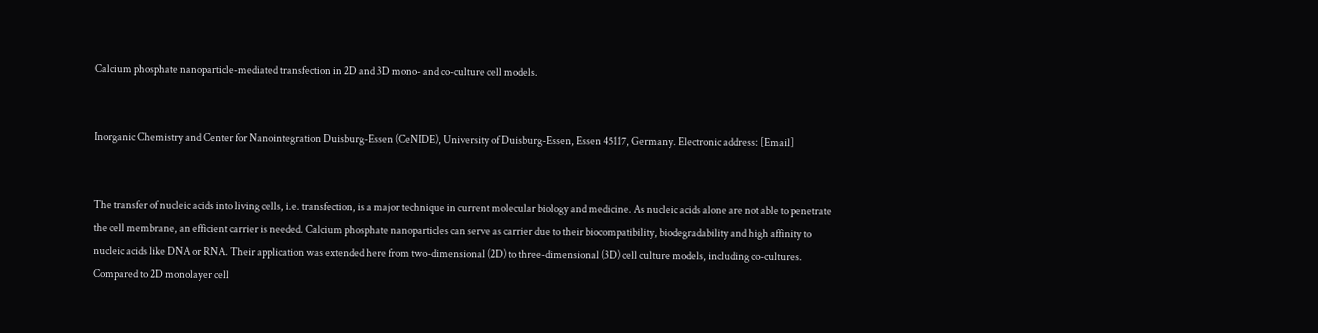Calcium phosphate nanoparticle-mediated transfection in 2D and 3D mono- and co-culture cell models.


Inorganic Chemistry and Center for Nanointegration Duisburg-Essen (CeNIDE), University of Duisburg-Essen, Essen 45117, Germany. Electronic address: [Email]


The transfer of nucleic acids into living cells, i.e. transfection, is a major technique in current molecular biology and medicine. As nucleic acids alone are not able to penetrate the cell membrane, an efficient carrier is needed. Calcium phosphate nanoparticles can serve as carrier due to their biocompatibility, biodegradability and high affinity to nucleic acids like DNA or RNA. Their application was extended here from two-dimensional (2D) to three-dimensional (3D) cell culture models, including co-cultures. Compared to 2D monolayer cell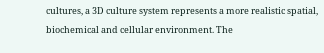cultures, a 3D culture system represents a more realistic spatial, biochemical and cellular environment. The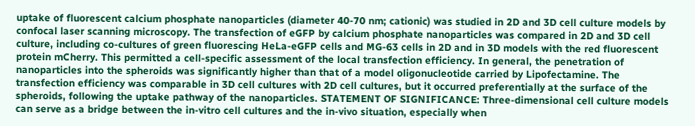uptake of fluorescent calcium phosphate nanoparticles (diameter 40-70 nm; cationic) was studied in 2D and 3D cell culture models by confocal laser scanning microscopy. The transfection of eGFP by calcium phosphate nanoparticles was compared in 2D and 3D cell culture, including co-cultures of green fluorescing HeLa-eGFP cells and MG-63 cells in 2D and in 3D models with the red fluorescent protein mCherry. This permitted a cell-specific assessment of the local transfection efficiency. In general, the penetration of nanoparticles into the spheroids was significantly higher than that of a model oligonucleotide carried by Lipofectamine. The transfection efficiency was comparable in 3D cell cultures with 2D cell cultures, but it occurred preferentially at the surface of the spheroids, following the uptake pathway of the nanoparticles. STATEMENT OF SIGNIFICANCE: Three-dimensional cell culture models can serve as a bridge between the in-vitro cell cultures and the in-vivo situation, especially when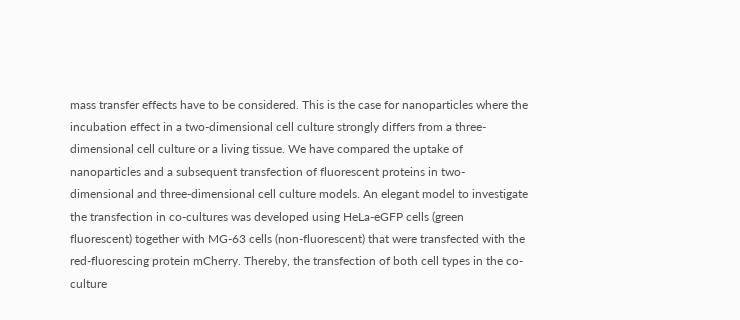mass transfer effects have to be considered. This is the case for nanoparticles where the incubation effect in a two-dimensional cell culture strongly differs from a three-dimensional cell culture or a living tissue. We have compared the uptake of nanoparticles and a subsequent transfection of fluorescent proteins in two-dimensional and three-dimensional cell culture models. An elegant model to investigate the transfection in co-cultures was developed using HeLa-eGFP cells (green fluorescent) together with MG-63 cells (non-fluorescent) that were transfected with the red-fluorescing protein mCherry. Thereby, the transfection of both cell types in the co-culture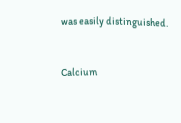was easily distinguished.


Calcium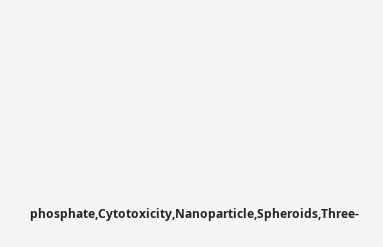phosphate,Cytotoxicity,Nanoparticle,Spheroids,Three-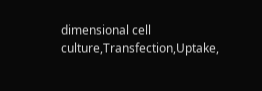dimensional cell culture,Transfection,Uptake,